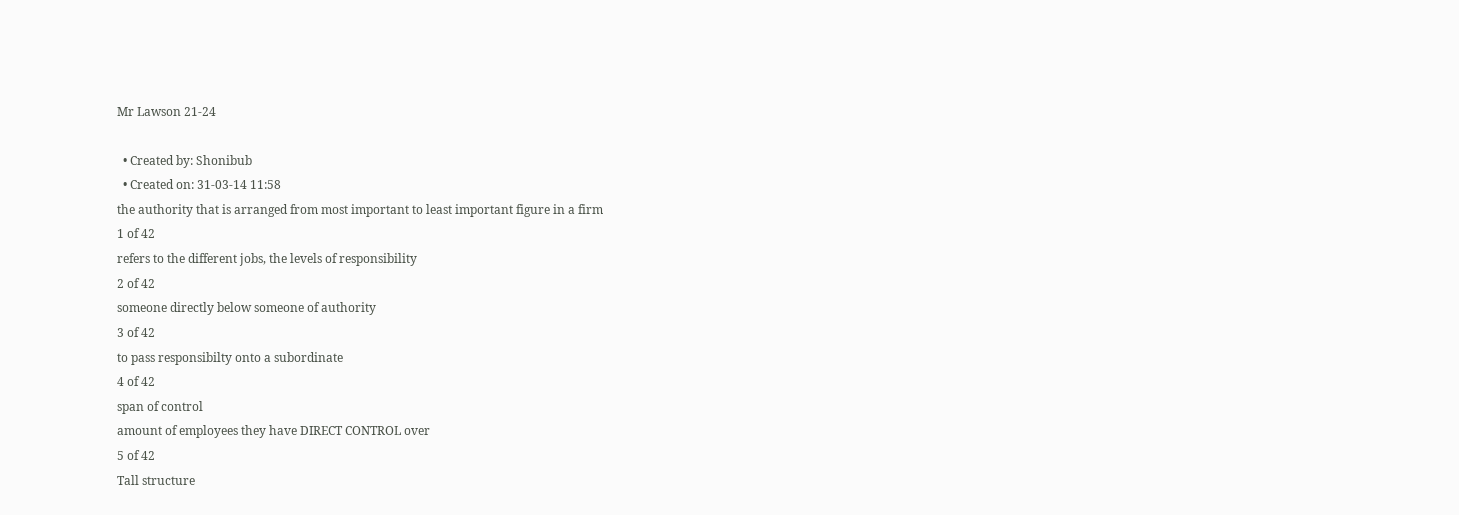Mr Lawson 21-24

  • Created by: Shonibub
  • Created on: 31-03-14 11:58
the authority that is arranged from most important to least important figure in a firm
1 of 42
refers to the different jobs, the levels of responsibility
2 of 42
someone directly below someone of authority
3 of 42
to pass responsibilty onto a subordinate
4 of 42
span of control
amount of employees they have DIRECT CONTROL over
5 of 42
Tall structure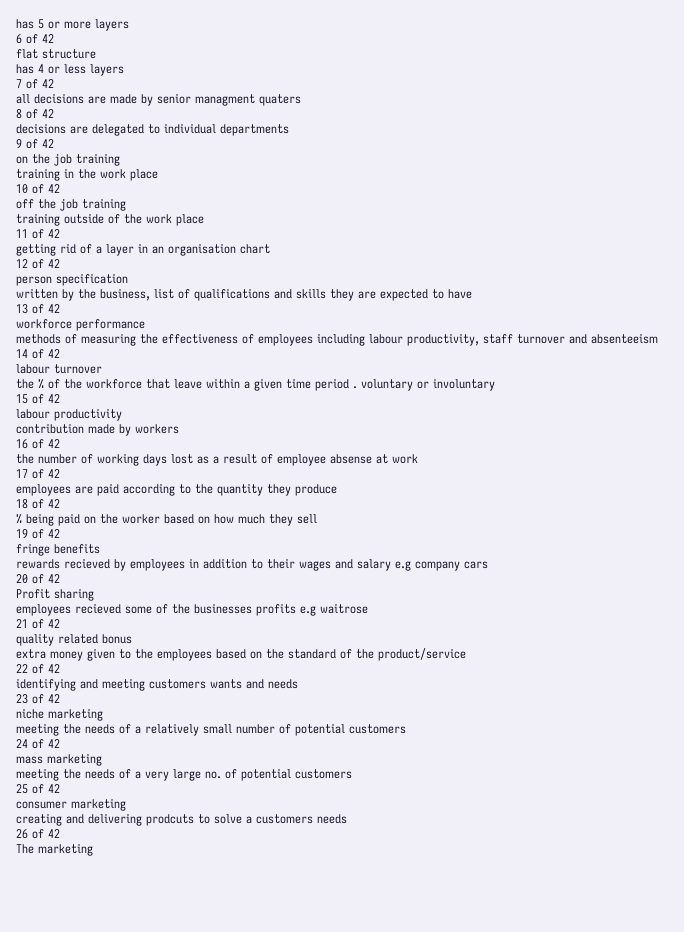has 5 or more layers
6 of 42
flat structure
has 4 or less layers
7 of 42
all decisions are made by senior managment quaters
8 of 42
decisions are delegated to individual departments
9 of 42
on the job training
training in the work place
10 of 42
off the job training
training outside of the work place
11 of 42
getting rid of a layer in an organisation chart
12 of 42
person specification
written by the business, list of qualifications and skills they are expected to have
13 of 42
workforce performance
methods of measuring the effectiveness of employees including labour productivity, staff turnover and absenteeism
14 of 42
labour turnover
the % of the workforce that leave within a given time period . voluntary or involuntary
15 of 42
labour productivity
contribution made by workers
16 of 42
the number of working days lost as a result of employee absense at work
17 of 42
employees are paid according to the quantity they produce
18 of 42
% being paid on the worker based on how much they sell
19 of 42
fringe benefits
rewards recieved by employees in addition to their wages and salary e.g company cars
20 of 42
Profit sharing
employees recieved some of the businesses profits e.g waitrose
21 of 42
quality related bonus
extra money given to the employees based on the standard of the product/service
22 of 42
identifying and meeting customers wants and needs
23 of 42
niche marketing
meeting the needs of a relatively small number of potential customers
24 of 42
mass marketing
meeting the needs of a very large no. of potential customers
25 of 42
consumer marketing
creating and delivering prodcuts to solve a customers needs
26 of 42
The marketing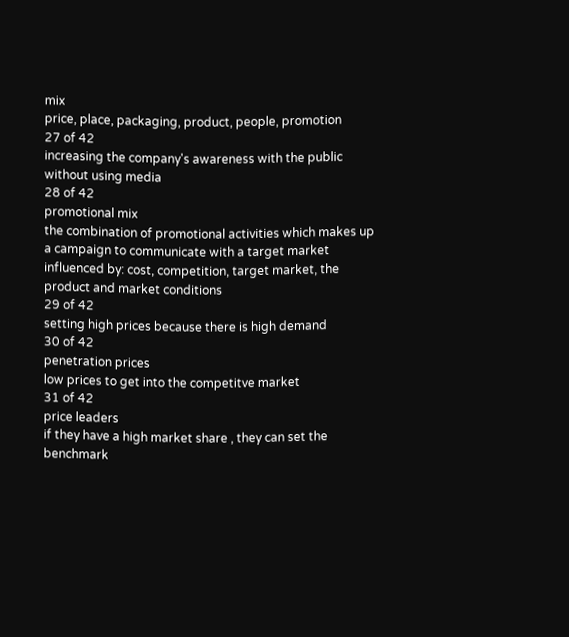mix
price, place, packaging, product, people, promotion
27 of 42
increasing the company's awareness with the public without using media
28 of 42
promotional mix
the combination of promotional activities which makes up a campaign to communicate with a target market influenced by: cost, competition, target market, the product and market conditions
29 of 42
setting high prices because there is high demand
30 of 42
penetration prices
low prices to get into the competitve market
31 of 42
price leaders
if they have a high market share , they can set the benchmark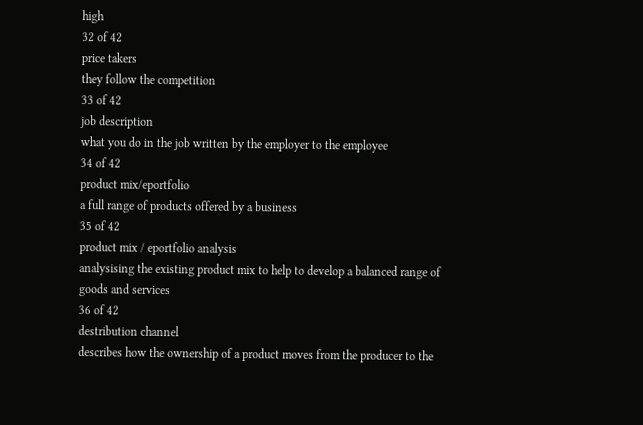high
32 of 42
price takers
they follow the competition
33 of 42
job description
what you do in the job written by the employer to the employee
34 of 42
product mix/eportfolio
a full range of products offered by a business
35 of 42
product mix / eportfolio analysis
analysising the existing product mix to help to develop a balanced range of goods and services
36 of 42
destribution channel
describes how the ownership of a product moves from the producer to the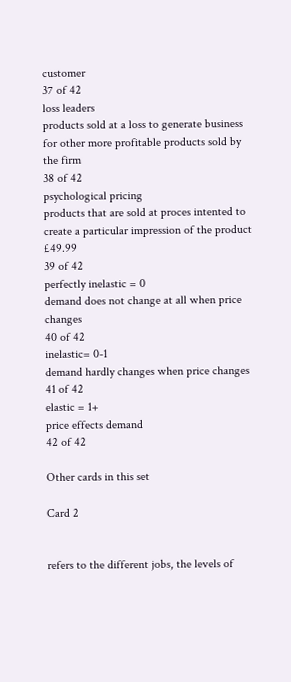customer
37 of 42
loss leaders
products sold at a loss to generate business for other more profitable products sold by the firm
38 of 42
psychological pricing
products that are sold at proces intented to create a particular impression of the product £49.99
39 of 42
perfectly inelastic = 0
demand does not change at all when price changes
40 of 42
inelastic= 0-1
demand hardly changes when price changes
41 of 42
elastic = 1+
price effects demand
42 of 42

Other cards in this set

Card 2


refers to the different jobs, the levels of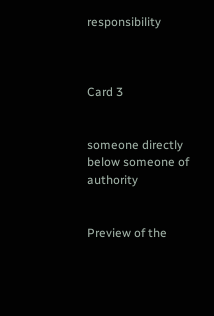responsibility



Card 3


someone directly below someone of authority


Preview of the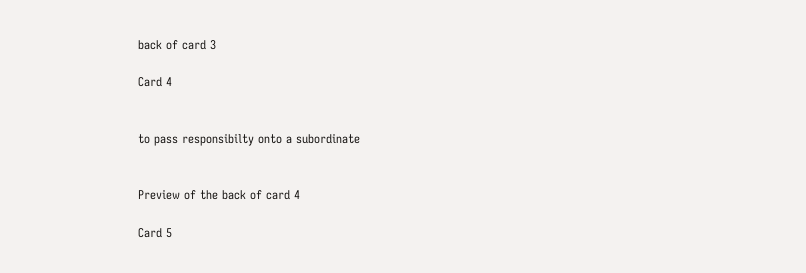back of card 3

Card 4


to pass responsibilty onto a subordinate


Preview of the back of card 4

Card 5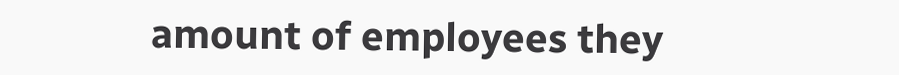amount of employees they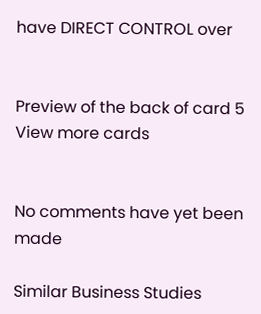have DIRECT CONTROL over


Preview of the back of card 5
View more cards


No comments have yet been made

Similar Business Studies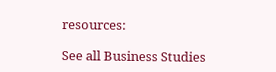resources:

See all Business Studies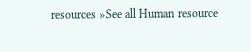resources »See all Human resource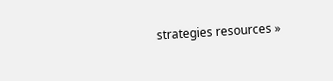strategies resources »